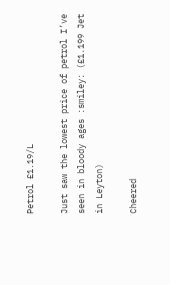Petrol £1.19/L

Just saw the lowest price of petrol I’ve seen in bloody ages :smiley: (£1.199 Jet in Leyton)

Cheered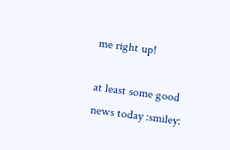me right up!

at least some good news today :smiley: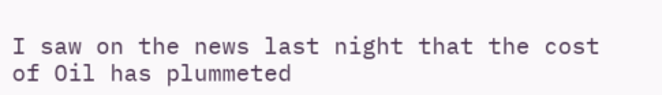I saw on the news last night that the cost of Oil has plummeted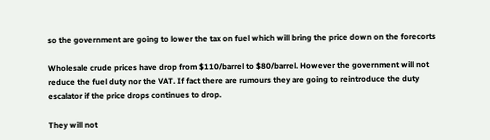so the government are going to lower the tax on fuel which will bring the price down on the forecorts

Wholesale crude prices have drop from $110/barrel to $80/barrel. However the government will not reduce the fuel duty nor the VAT. If fact there are rumours they are going to reintroduce the duty escalator if the price drops continues to drop.

They will not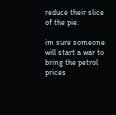reduce their slice of the pie.

im sure someone will start a war to bring the petrol prices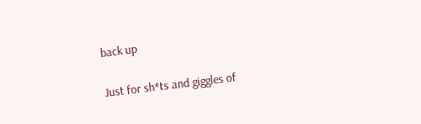back up

Just for sh*ts and giggles of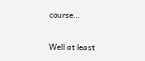course…

Well at least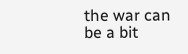the war can be a bit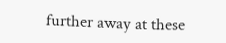further away at these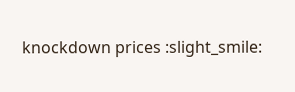knockdown prices :slight_smile: